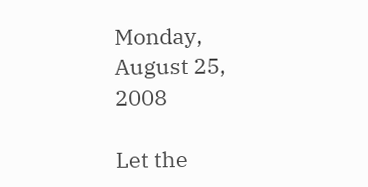Monday, August 25, 2008

Let the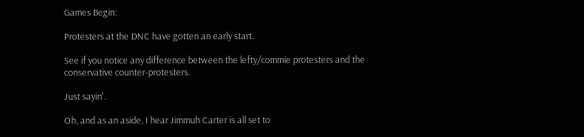Games Begin:

Protesters at the DNC have gotten an early start.

See if you notice any difference between the lefty/commie protesters and the conservative counter-protesters.

Just sayin'.

Oh, and as an aside, I hear Jimmuh Carter is all set to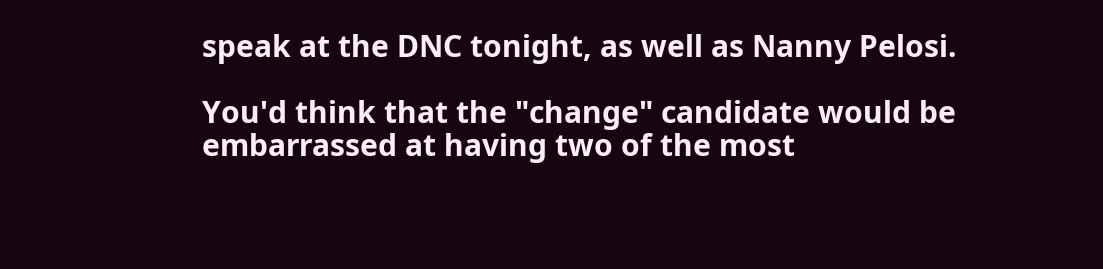speak at the DNC tonight, as well as Nanny Pelosi.

You'd think that the "change" candidate would be embarrassed at having two of the most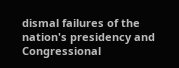dismal failures of the nation's presidency and Congressional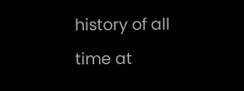history of all time at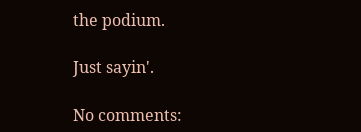the podium.

Just sayin'.

No comments: